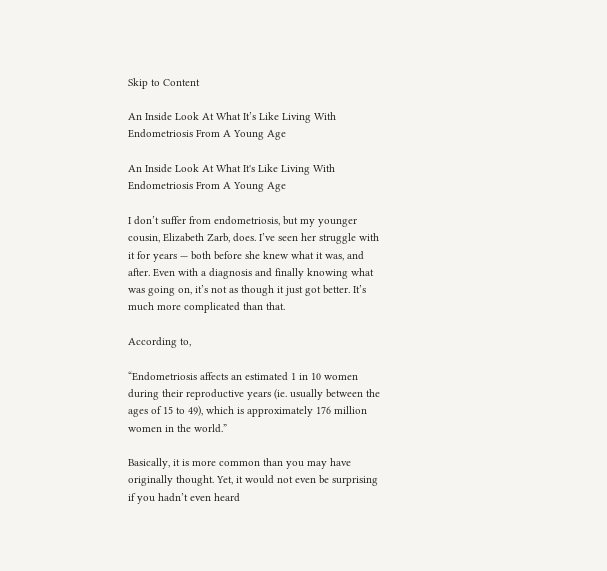Skip to Content

An Inside Look At What It’s Like Living With Endometriosis From A Young Age

An Inside Look At What It's Like Living With Endometriosis From A Young Age

I don’t suffer from endometriosis, but my younger cousin, Elizabeth Zarb, does. I’ve seen her struggle with it for years — both before she knew what it was, and after. Even with a diagnosis and finally knowing what was going on, it’s not as though it just got better. It’s much more complicated than that.

According to,

“Endometriosis affects an estimated 1 in 10 women during their reproductive years (ie. usually between the ages of 15 to 49), which is approximately 176 million women in the world.”

Basically, it is more common than you may have originally thought. Yet, it would not even be surprising if you hadn’t even heard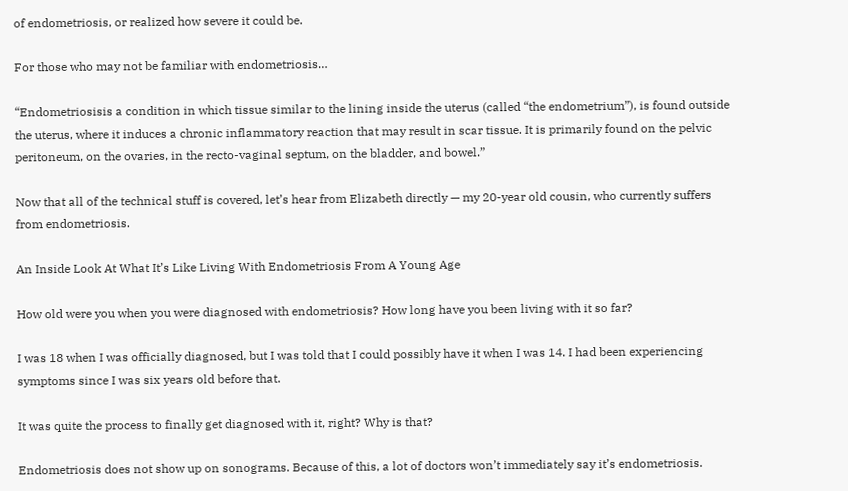of endometriosis, or realized how severe it could be.

For those who may not be familiar with endometriosis…

“Endometriosisis a condition in which tissue similar to the lining inside the uterus (called “the endometrium”), is found outside the uterus, where it induces a chronic inflammatory reaction that may result in scar tissue. It is primarily found on the pelvic peritoneum, on the ovaries, in the recto-vaginal septum, on the bladder, and bowel.”

Now that all of the technical stuff is covered, let’s hear from Elizabeth directly — my 20-year old cousin, who currently suffers from endometriosis.

An Inside Look At What It’s Like Living With Endometriosis From A Young Age

How old were you when you were diagnosed with endometriosis? How long have you been living with it so far?

I was 18 when I was officially diagnosed, but I was told that I could possibly have it when I was 14. I had been experiencing symptoms since I was six years old before that.

It was quite the process to finally get diagnosed with it, right? Why is that?

Endometriosis does not show up on sonograms. Because of this, a lot of doctors won’t immediately say it’s endometriosis.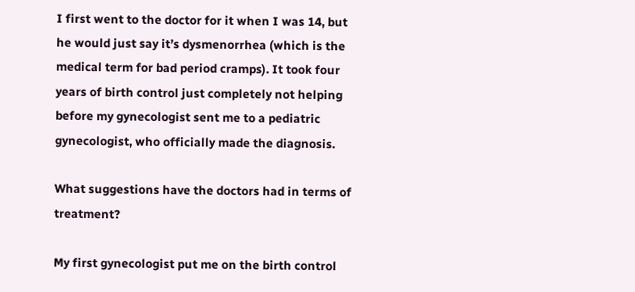I first went to the doctor for it when I was 14, but he would just say it’s dysmenorrhea (which is the medical term for bad period cramps). It took four years of birth control just completely not helping before my gynecologist sent me to a pediatric gynecologist, who officially made the diagnosis.

What suggestions have the doctors had in terms of treatment?

My first gynecologist put me on the birth control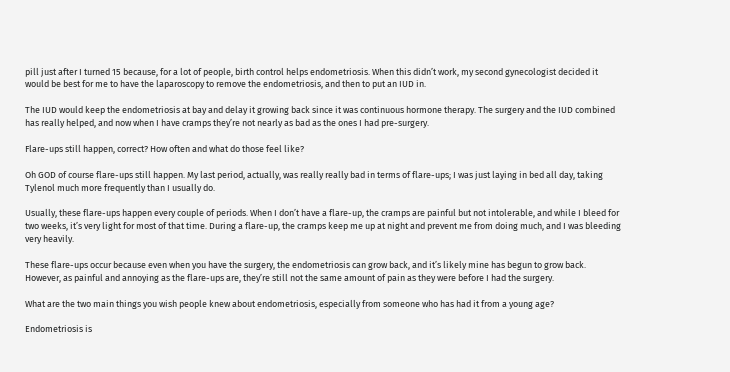pill just after I turned 15 because, for a lot of people, birth control helps endometriosis. When this didn’t work, my second gynecologist decided it would be best for me to have the laparoscopy to remove the endometriosis, and then to put an IUD in.

The IUD would keep the endometriosis at bay and delay it growing back since it was continuous hormone therapy. The surgery and the IUD combined has really helped, and now when I have cramps they’re not nearly as bad as the ones I had pre-surgery.

Flare-ups still happen, correct? How often and what do those feel like?

Oh GOD of course flare-ups still happen. My last period, actually, was really really bad in terms of flare-ups; I was just laying in bed all day, taking Tylenol much more frequently than I usually do.

Usually, these flare-ups happen every couple of periods. When I don’t have a flare-up, the cramps are painful but not intolerable, and while I bleed for two weeks, it’s very light for most of that time. During a flare-up, the cramps keep me up at night and prevent me from doing much, and I was bleeding very heavily.

These flare-ups occur because even when you have the surgery, the endometriosis can grow back, and it’s likely mine has begun to grow back. However, as painful and annoying as the flare-ups are, they’re still not the same amount of pain as they were before I had the surgery.

What are the two main things you wish people knew about endometriosis, especially from someone who has had it from a young age?

Endometriosis is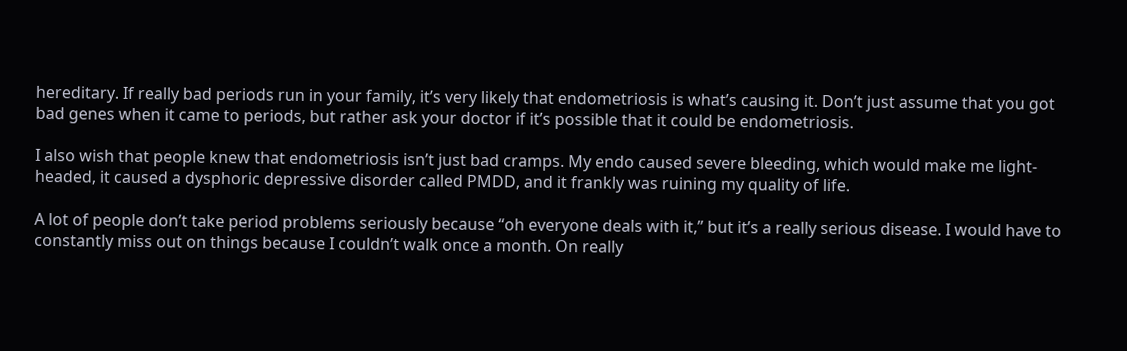hereditary. If really bad periods run in your family, it’s very likely that endometriosis is what’s causing it. Don’t just assume that you got bad genes when it came to periods, but rather ask your doctor if it’s possible that it could be endometriosis.

I also wish that people knew that endometriosis isn’t just bad cramps. My endo caused severe bleeding, which would make me light-headed, it caused a dysphoric depressive disorder called PMDD, and it frankly was ruining my quality of life.

A lot of people don’t take period problems seriously because “oh everyone deals with it,” but it’s a really serious disease. I would have to constantly miss out on things because I couldn’t walk once a month. On really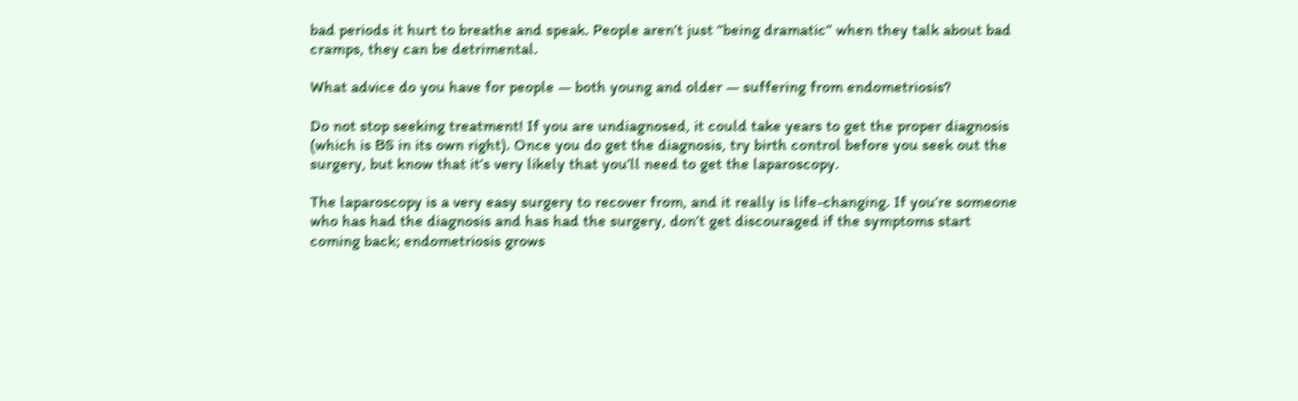bad periods it hurt to breathe and speak. People aren’t just “being dramatic” when they talk about bad cramps, they can be detrimental.

What advice do you have for people — both young and older — suffering from endometriosis?

Do not stop seeking treatment! If you are undiagnosed, it could take years to get the proper diagnosis (which is BS in its own right). Once you do get the diagnosis, try birth control before you seek out the surgery, but know that it’s very likely that you’ll need to get the laparoscopy.

The laparoscopy is a very easy surgery to recover from, and it really is life-changing. If you’re someone who has had the diagnosis and has had the surgery, don’t get discouraged if the symptoms start coming back; endometriosis grows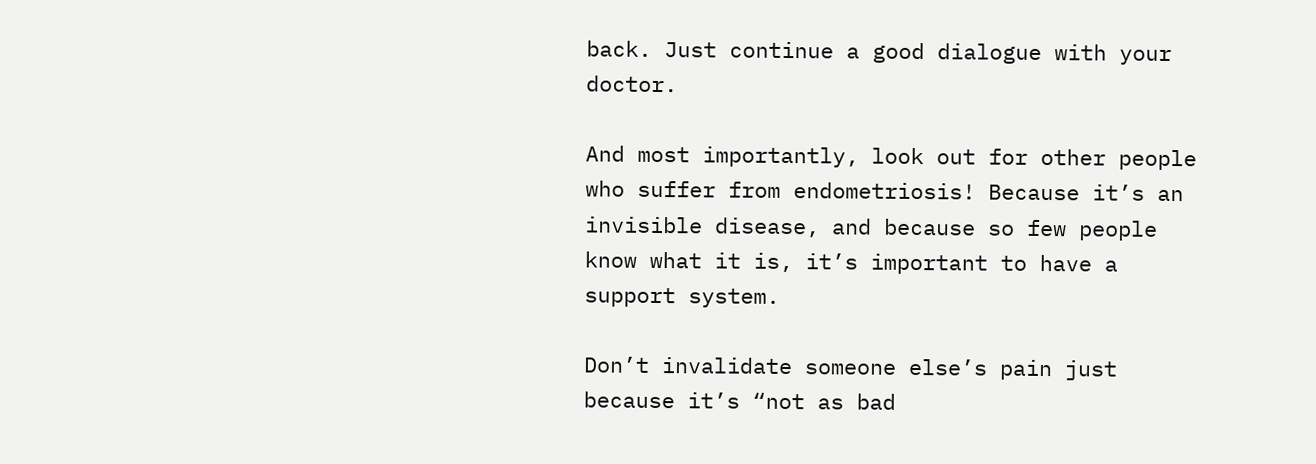back. Just continue a good dialogue with your doctor.

And most importantly, look out for other people who suffer from endometriosis! Because it’s an invisible disease, and because so few people know what it is, it’s important to have a support system.

Don’t invalidate someone else’s pain just because it’s “not as bad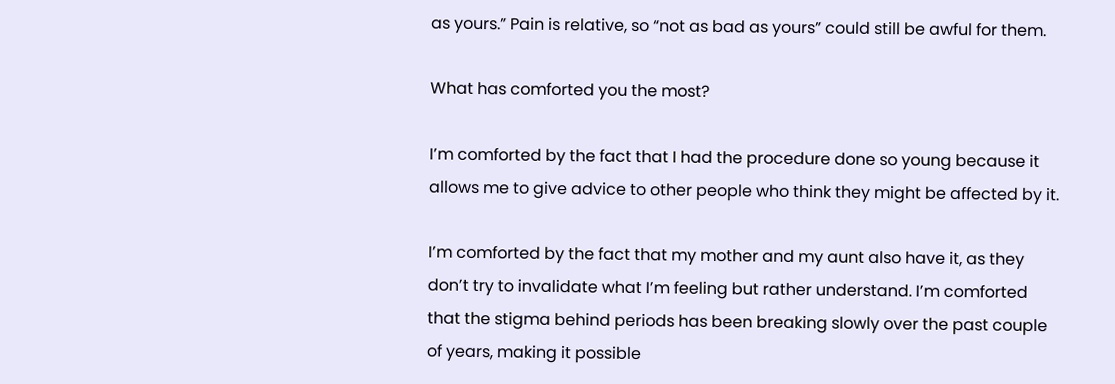as yours.” Pain is relative, so “not as bad as yours” could still be awful for them.

What has comforted you the most?

I’m comforted by the fact that I had the procedure done so young because it allows me to give advice to other people who think they might be affected by it.

I’m comforted by the fact that my mother and my aunt also have it, as they don’t try to invalidate what I’m feeling but rather understand. I’m comforted that the stigma behind periods has been breaking slowly over the past couple of years, making it possible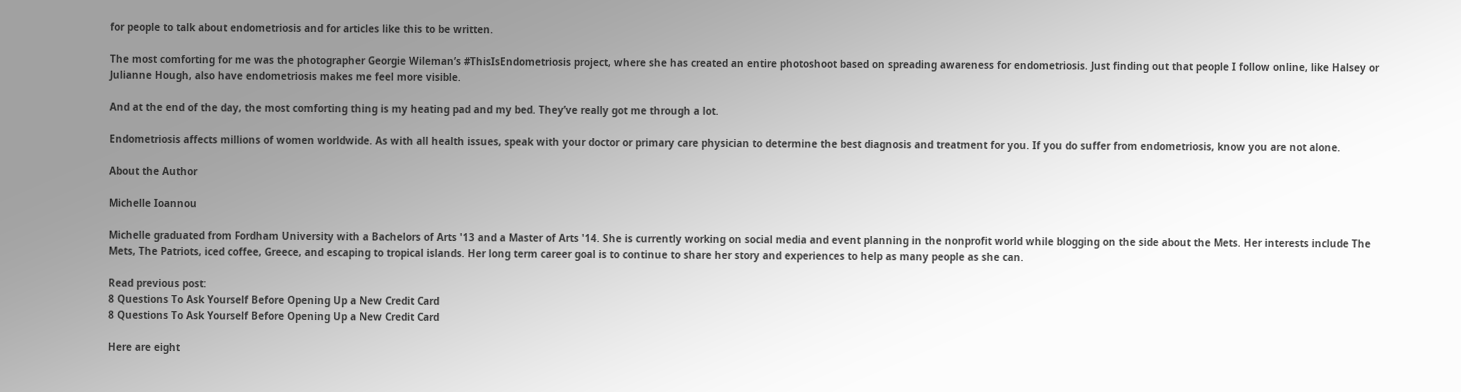for people to talk about endometriosis and for articles like this to be written.

The most comforting for me was the photographer Georgie Wileman’s #ThisIsEndometriosis project, where she has created an entire photoshoot based on spreading awareness for endometriosis. Just finding out that people I follow online, like Halsey or Julianne Hough, also have endometriosis makes me feel more visible.

And at the end of the day, the most comforting thing is my heating pad and my bed. They’ve really got me through a lot.

Endometriosis affects millions of women worldwide. As with all health issues, speak with your doctor or primary care physician to determine the best diagnosis and treatment for you. If you do suffer from endometriosis, know you are not alone.

About the Author

Michelle Ioannou

Michelle graduated from Fordham University with a Bachelors of Arts '13 and a Master of Arts '14. She is currently working on social media and event planning in the nonprofit world while blogging on the side about the Mets. Her interests include The Mets, The Patriots, iced coffee, Greece, and escaping to tropical islands. Her long term career goal is to continue to share her story and experiences to help as many people as she can.

Read previous post:
8 Questions To Ask Yourself Before Opening Up a New Credit Card
8 Questions To Ask Yourself Before Opening Up a New Credit Card

Here are eight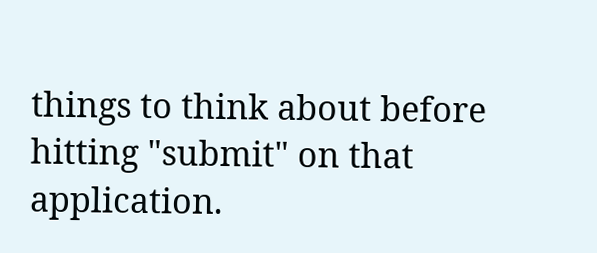things to think about before hitting "submit" on that application.